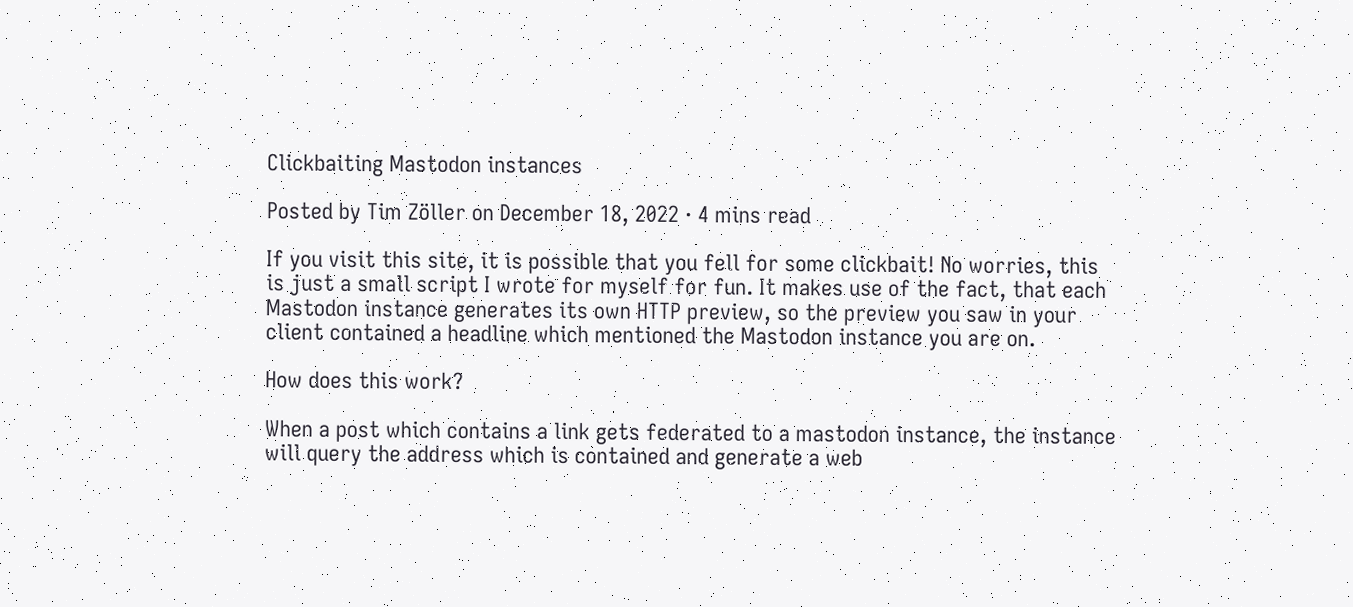Clickbaiting Mastodon instances

Posted by Tim Zöller on December 18, 2022 · 4 mins read

If you visit this site, it is possible that you fell for some clickbait! No worries, this is just a small script I wrote for myself for fun. It makes use of the fact, that each Mastodon instance generates its own HTTP preview, so the preview you saw in your client contained a headline which mentioned the Mastodon instance you are on.

How does this work?

When a post which contains a link gets federated to a mastodon instance, the instance will query the address which is contained and generate a web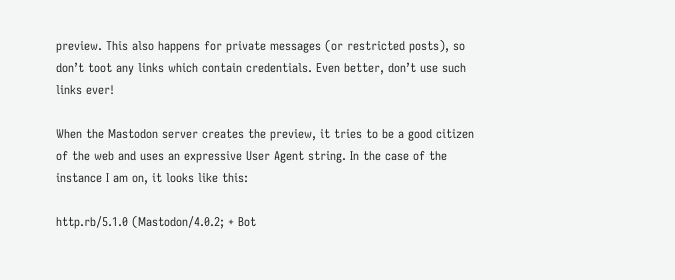preview. This also happens for private messages (or restricted posts), so don’t toot any links which contain credentials. Even better, don’t use such links ever!

When the Mastodon server creates the preview, it tries to be a good citizen of the web and uses an expressive User Agent string. In the case of the instance I am on, it looks like this:

http.rb/5.1.0 (Mastodon/4.0.2; + Bot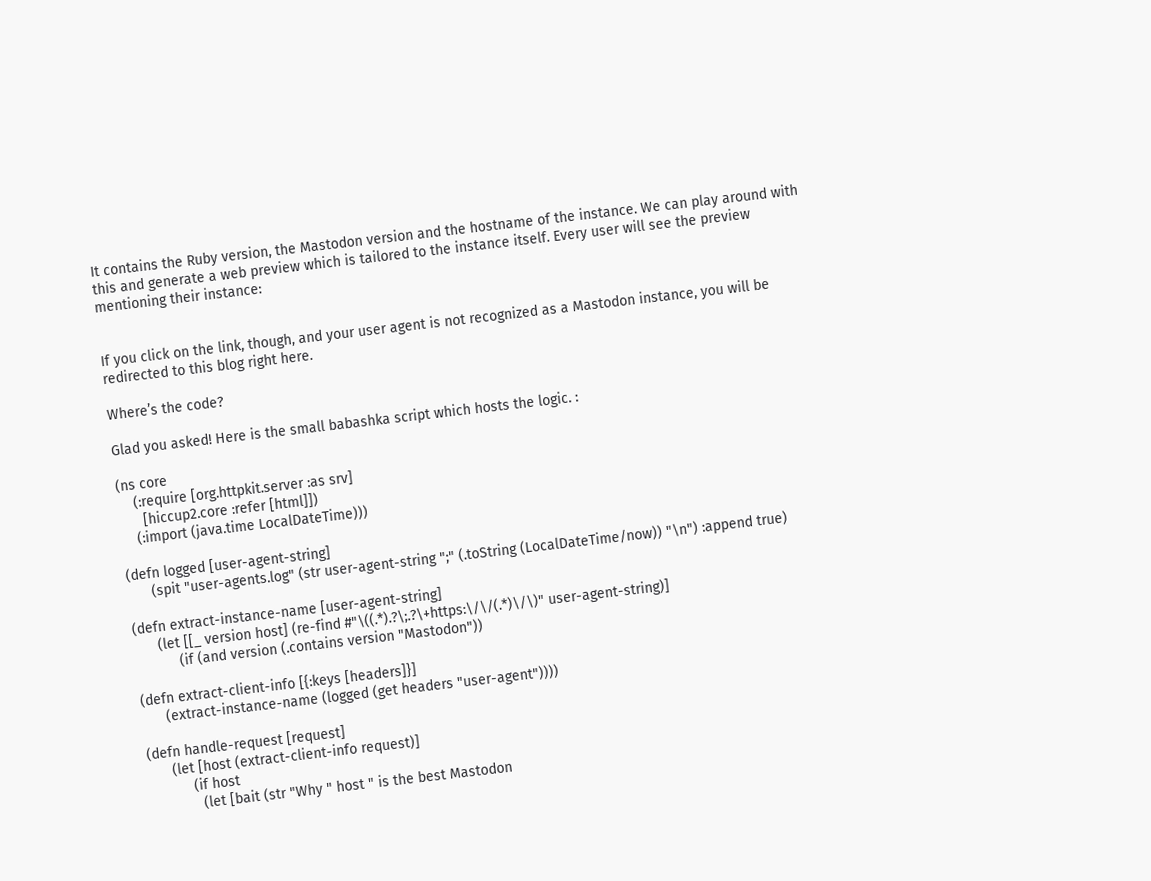It contains the Ruby version, the Mastodon version and the hostname of the instance. We can play around with this and generate a web preview which is tailored to the instance itself. Every user will see the preview mentioning their instance:


If you click on the link, though, and your user agent is not recognized as a Mastodon instance, you will be redirected to this blog right here.

Where’s the code?

Glad you asked! Here is the small babashka script which hosts the logic. :

(ns core
    (:require [org.httpkit.server :as srv]
      [hiccup2.core :refer [html]])
    (:import (java.time LocalDateTime)))

(defn logged [user-agent-string]
      (spit "user-agents.log" (str user-agent-string ";" (.toString (LocalDateTime/now)) "\n") :append true)

(defn extract-instance-name [user-agent-string]
      (let [[_ version host] (re-find #"\((.*).?\;.?\+https:\/\/(.*)\/\)" user-agent-string)]
           (if (and version (.contains version "Mastodon"))

(defn extract-client-info [{:keys [headers]}]
      (extract-instance-name (logged (get headers "user-agent"))))

(defn handle-request [request]
      (let [host (extract-client-info request)]
           (if host
             (let [bait (str "Why " host " is the best Mastodon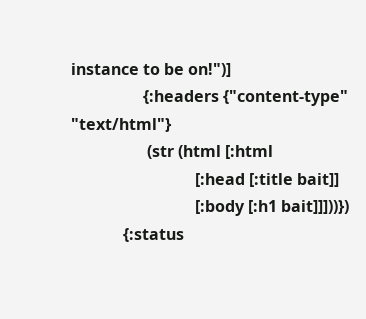instance to be on!")]
                  {:headers {"content-type" "text/html"}
                   (str (html [:html
                               [:head [:title bait]]
                               [:body [:h1 bait]]]))})
             {:status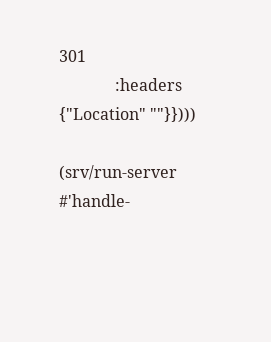301
              :headers {"Location" ""}})))

(srv/run-server #'handle-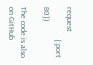request
                {:port 80})

The code is also on GitHub